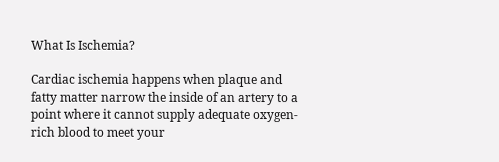What Is Ischemia?

Cardiac ischemia happens when plaque and fatty matter narrow the inside of an artery to a point where it cannot supply adequate oxygen-rich blood to meet your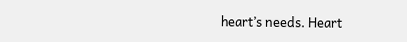heart’s needs. Heart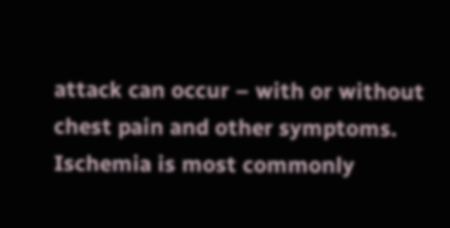attack can occur – with or without chest pain and other symptoms.
Ischemia is most commonly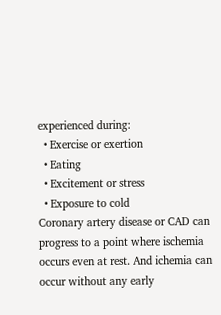experienced during:
  • Exercise or exertion
  • Eating
  • Excitement or stress
  • Exposure to cold
Coronary artery disease or CAD can progress to a point where ischemia occurs even at rest. And ichemia can occur without any early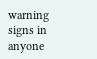warning signs in anyone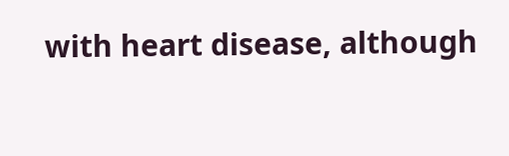with heart disease, although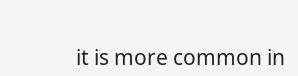it is more common in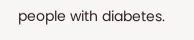people with diabetes.